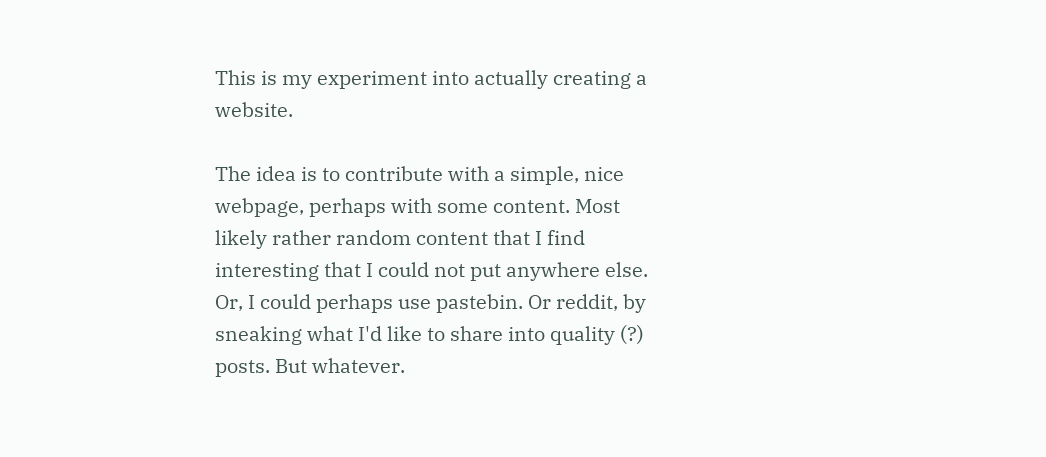This is my experiment into actually creating a website.

The idea is to contribute with a simple, nice webpage, perhaps with some content. Most likely rather random content that I find interesting that I could not put anywhere else. Or, I could perhaps use pastebin. Or reddit, by sneaking what I'd like to share into quality (?) posts. But whatever.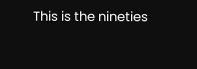This is the nineties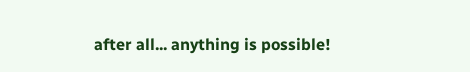after all... anything is possible!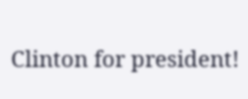Clinton for president!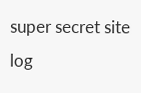super secret site log